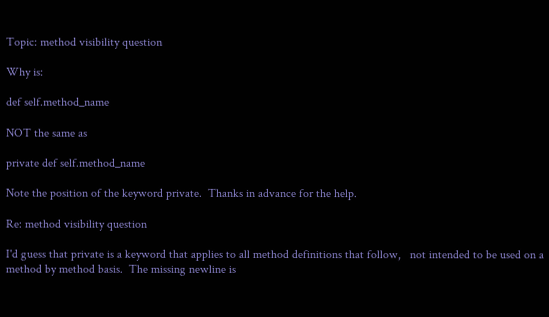Topic: method visibility question

Why is:

def self.method_name

NOT the same as

private def self.method_name

Note the position of the keyword private.  Thanks in advance for the help.

Re: method visibility question

I'd guess that private is a keyword that applies to all method definitions that follow,   not intended to be used on a method by method basis.  The missing newline is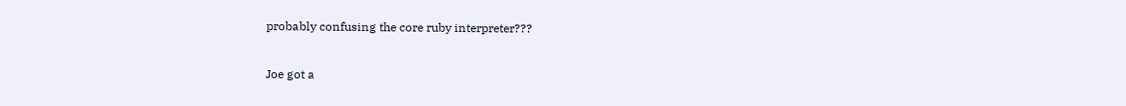probably confusing the core ruby interpreter???

Joe got a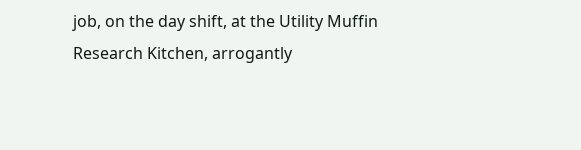job, on the day shift, at the Utility Muffin Research Kitchen, arrogantly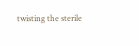twisting the sterile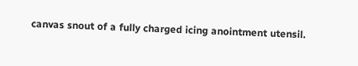canvas snout of a fully charged icing anointment utensil.